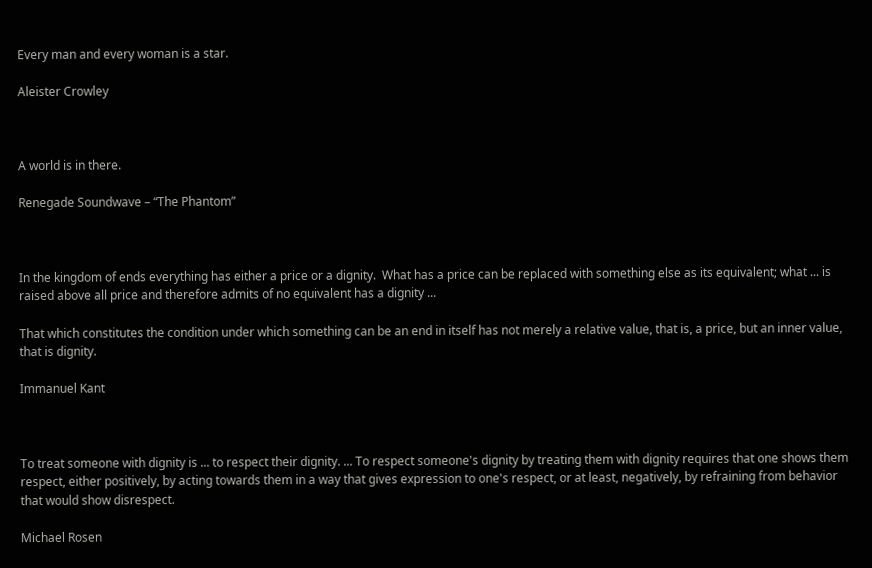Every man and every woman is a star.

Aleister Crowley



A world is in there.

Renegade Soundwave – “The Phantom”



In the kingdom of ends everything has either a price or a dignity.  What has a price can be replaced with something else as its equivalent; what ... is raised above all price and therefore admits of no equivalent has a dignity ...

That which constitutes the condition under which something can be an end in itself has not merely a relative value, that is, a price, but an inner value, that is dignity.

Immanuel Kant



To treat someone with dignity is ... to respect their dignity. ... To respect someone's dignity by treating them with dignity requires that one shows them respect, either positively, by acting towards them in a way that gives expression to one's respect, or at least, negatively, by refraining from behavior that would show disrespect.

Michael Rosen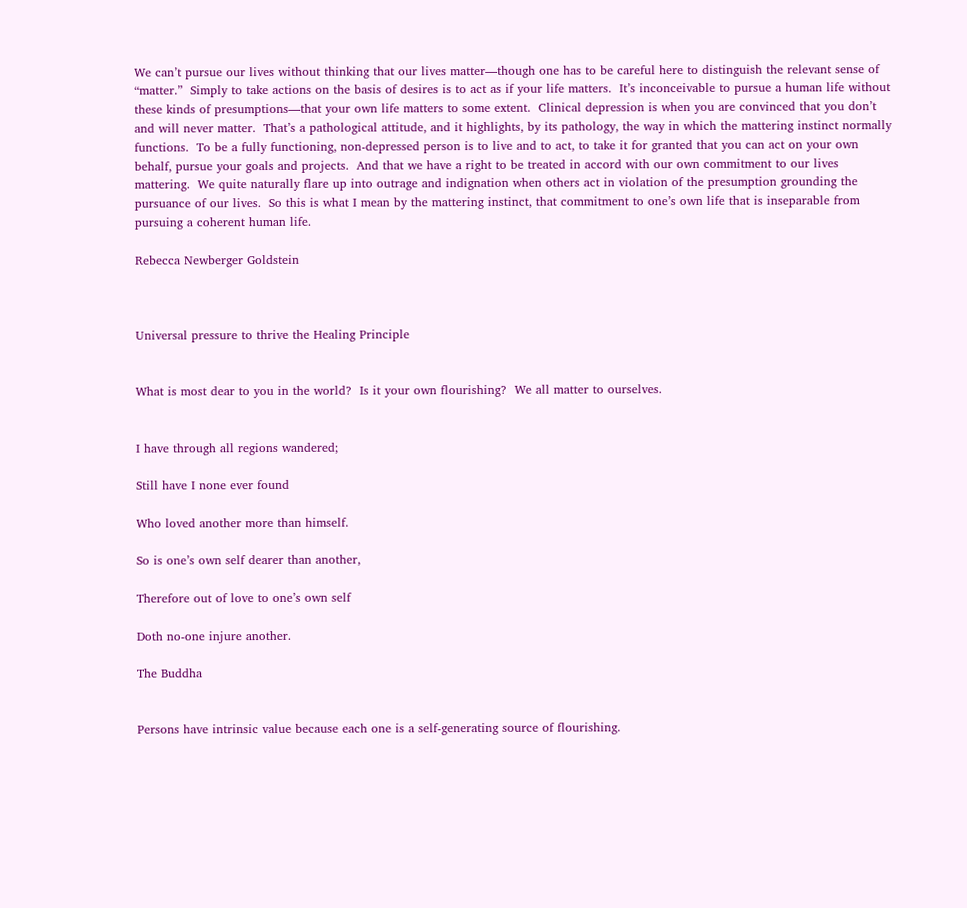We can’t pursue our lives without thinking that our lives matter—though one has to be careful here to distinguish the relevant sense of “matter.”  Simply to take actions on the basis of desires is to act as if your life matters.  It’s inconceivable to pursue a human life without these kinds of presumptions—that your own life matters to some extent.  Clinical depression is when you are convinced that you don’t and will never matter.  That’s a pathological attitude, and it highlights, by its pathology, the way in which the mattering instinct normally functions.  To be a fully functioning, non-depressed person is to live and to act, to take it for granted that you can act on your own behalf, pursue your goals and projects.  And that we have a right to be treated in accord with our own commitment to our lives mattering.  We quite naturally flare up into outrage and indignation when others act in violation of the presumption grounding the pursuance of our lives.  So this is what I mean by the mattering instinct, that commitment to one’s own life that is inseparable from pursuing a coherent human life.

Rebecca Newberger Goldstein



Universal pressure to thrive the Healing Principle


What is most dear to you in the world?  Is it your own flourishing?  We all matter to ourselves.


I have through all regions wandered;

Still have I none ever found

Who loved another more than himself.

So is one’s own self dearer than another,

Therefore out of love to one’s own self

Doth no-one injure another.

The Buddha


Persons have intrinsic value because each one is a self-generating source of flourishing.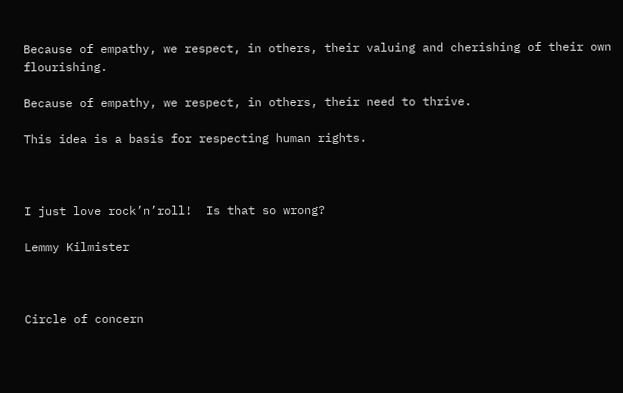Because of empathy, we respect, in others, their valuing and cherishing of their own flourishing.

Because of empathy, we respect, in others, their need to thrive.

This idea is a basis for respecting human rights.



I just love rock’n’roll!  Is that so wrong?

Lemmy Kilmister



Circle of concern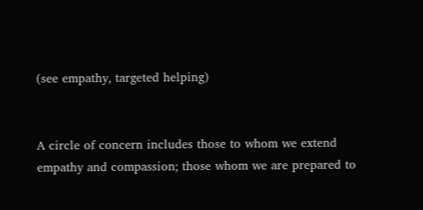(see empathy, targeted helping)


A circle of concern includes those to whom we extend empathy and compassion; those whom we are prepared to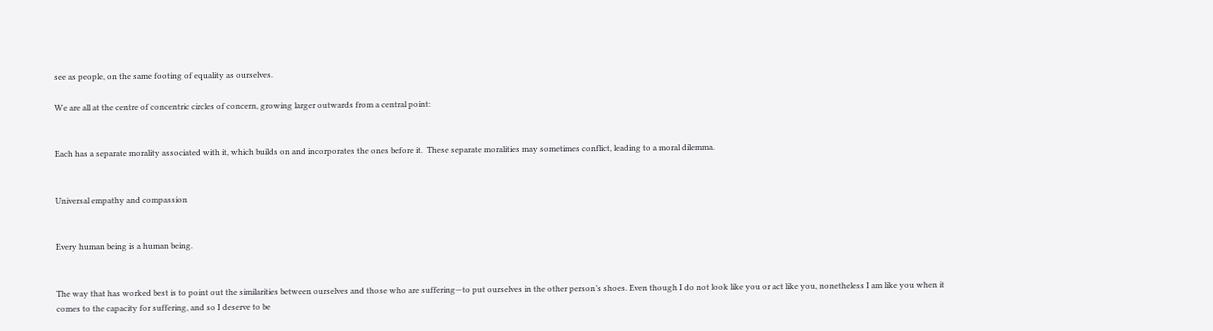see as people, on the same footing of equality as ourselves.

We are all at the centre of concentric circles of concern, growing larger outwards from a central point:


Each has a separate morality associated with it, which builds on and incorporates the ones before it.  These separate moralities may sometimes conflict, leading to a moral dilemma.


Universal empathy and compassion


Every human being is a human being.


The way that has worked best is to point out the similarities between ourselves and those who are suffering—to put ourselves in the other person’s shoes. Even though I do not look like you or act like you, nonetheless I am like you when it comes to the capacity for suffering, and so I deserve to be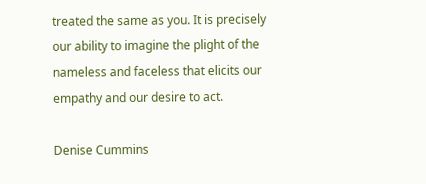treated the same as you. It is precisely our ability to imagine the plight of the nameless and faceless that elicits our empathy and our desire to act.

Denise Cummins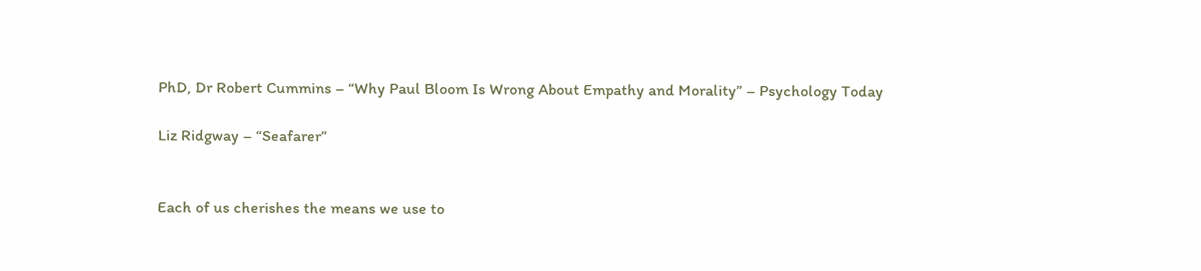PhD, Dr Robert Cummins – “Why Paul Bloom Is Wrong About Empathy and Morality” – Psychology Today

Liz Ridgway – “Seafarer”


Each of us cherishes the means we use to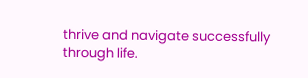thrive and navigate successfully through life.